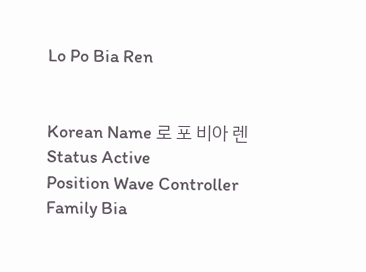Lo Po Bia Ren


Korean Name 로 포 비아 렌
Status Active
Position Wave Controller
Family Bia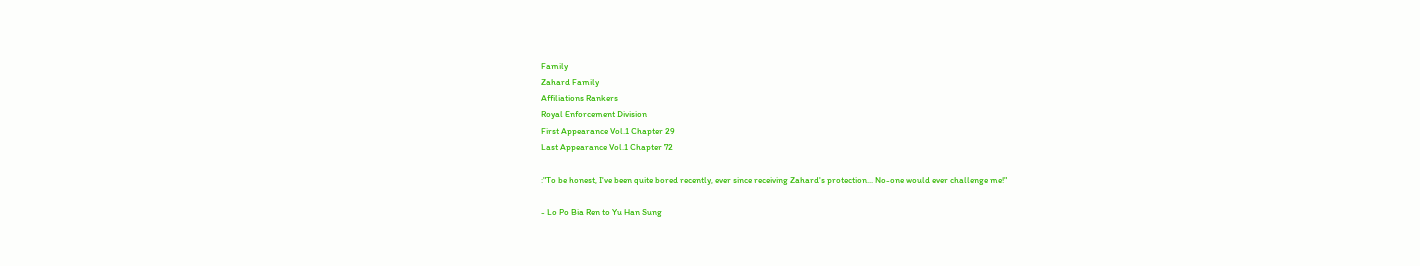Family
Zahard Family
Affiliations Rankers
Royal Enforcement Division
First Appearance Vol.1 Chapter 29
Last Appearance Vol.1 Chapter 72

:"To be honest, I've been quite bored recently, ever since receiving Zahard's protection... No-one would ever challenge me!"

- Lo Po Bia Ren to Yu Han Sung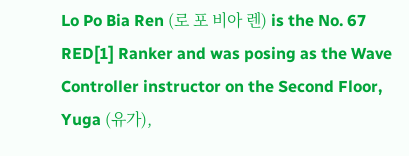Lo Po Bia Ren (로 포 비아 렌) is the No. 67 RED[1] Ranker and was posing as the Wave Controller instructor on the Second Floor, Yuga (유가),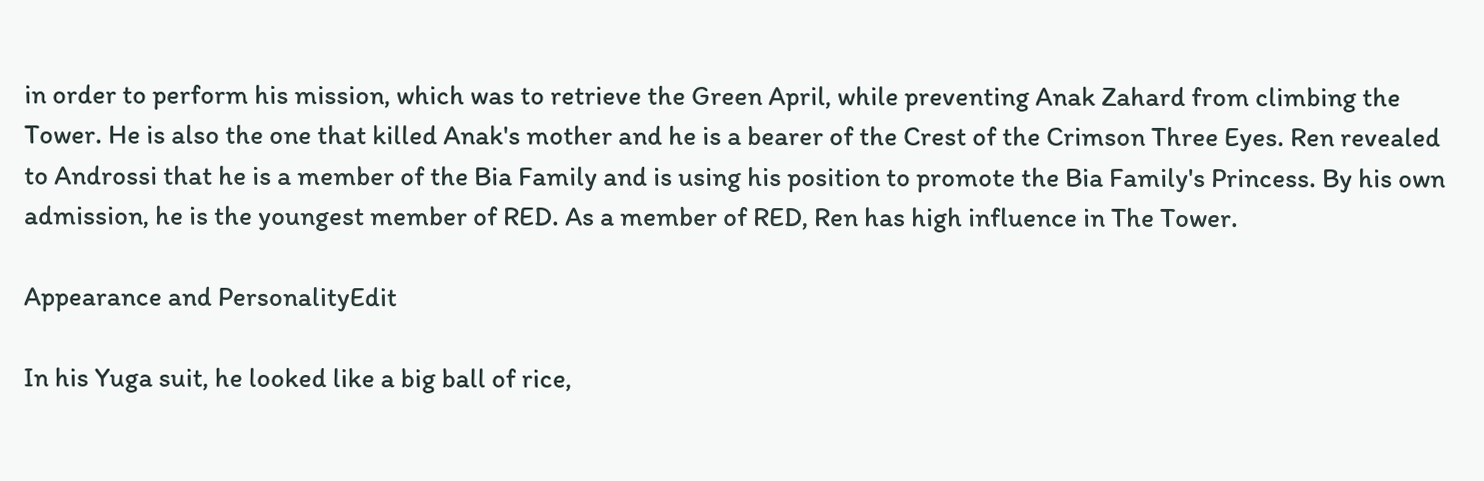in order to perform his mission, which was to retrieve the Green April, while preventing Anak Zahard from climbing the Tower. He is also the one that killed Anak's mother and he is a bearer of the Crest of the Crimson Three Eyes. Ren revealed to Androssi that he is a member of the Bia Family and is using his position to promote the Bia Family's Princess. By his own admission, he is the youngest member of RED. As a member of RED, Ren has high influence in The Tower.

Appearance and PersonalityEdit

In his Yuga suit, he looked like a big ball of rice,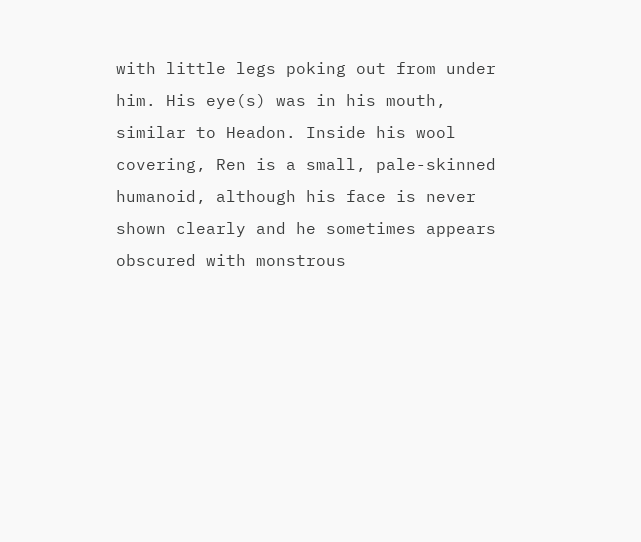with little legs poking out from under him. His eye(s) was in his mouth, similar to Headon. Inside his wool covering, Ren is a small, pale-skinned humanoid, although his face is never shown clearly and he sometimes appears obscured with monstrous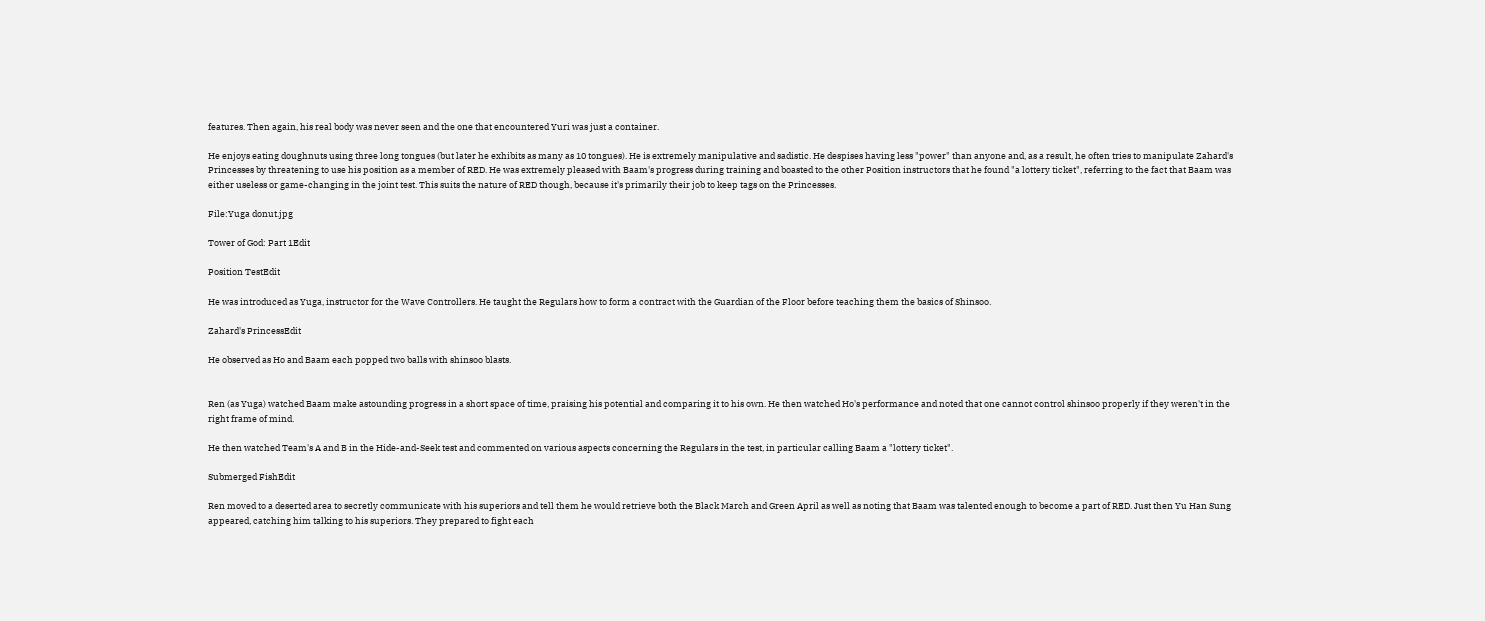features. Then again, his real body was never seen and the one that encountered Yuri was just a container.

He enjoys eating doughnuts using three long tongues (but later he exhibits as many as 10 tongues). He is extremely manipulative and sadistic. He despises having less "power" than anyone and, as a result, he often tries to manipulate Zahard's Princesses by threatening to use his position as a member of RED. He was extremely pleased with Baam's progress during training and boasted to the other Position instructors that he found "a lottery ticket", referring to the fact that Baam was either useless or game-changing in the joint test. This suits the nature of RED though, because it's primarily their job to keep tags on the Princesses.

File:Yuga donut.jpg

Tower of God: Part 1Edit

Position TestEdit

He was introduced as Yuga, instructor for the Wave Controllers. He taught the Regulars how to form a contract with the Guardian of the Floor before teaching them the basics of Shinsoo.

Zahard's PrincessEdit

He observed as Ho and Baam each popped two balls with shinsoo blasts.


Ren (as Yuga) watched Baam make astounding progress in a short space of time, praising his potential and comparing it to his own. He then watched Ho's performance and noted that one cannot control shinsoo properly if they weren't in the right frame of mind.

He then watched Team's A and B in the Hide-and-Seek test and commented on various aspects concerning the Regulars in the test, in particular calling Baam a "lottery ticket".

Submerged FishEdit

Ren moved to a deserted area to secretly communicate with his superiors and tell them he would retrieve both the Black March and Green April as well as noting that Baam was talented enough to become a part of RED. Just then Yu Han Sung appeared, catching him talking to his superiors. They prepared to fight each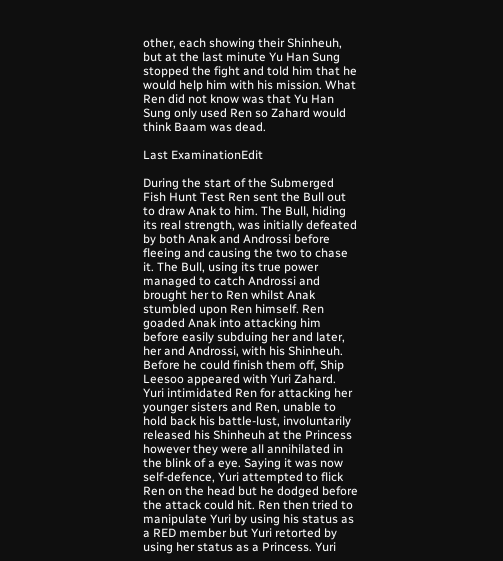other, each showing their Shinheuh, but at the last minute Yu Han Sung stopped the fight and told him that he would help him with his mission. What Ren did not know was that Yu Han Sung only used Ren so Zahard would think Baam was dead.

Last ExaminationEdit

During the start of the Submerged Fish Hunt Test Ren sent the Bull out to draw Anak to him. The Bull, hiding its real strength, was initially defeated by both Anak and Androssi before fleeing and causing the two to chase it. The Bull, using its true power managed to catch Androssi and brought her to Ren whilst Anak stumbled upon Ren himself. Ren goaded Anak into attacking him before easily subduing her and later, her and Androssi, with his Shinheuh. Before he could finish them off, Ship Leesoo appeared with Yuri Zahard. Yuri intimidated Ren for attacking her younger sisters and Ren, unable to hold back his battle-lust, involuntarily released his Shinheuh at the Princess however they were all annihilated in the blink of a eye. Saying it was now self-defence, Yuri attempted to flick Ren on the head but he dodged before the attack could hit. Ren then tried to manipulate Yuri by using his status as a RED member but Yuri retorted by using her status as a Princess. Yuri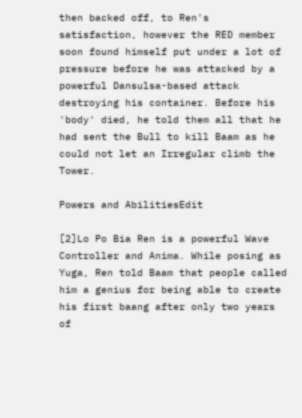then backed off, to Ren's satisfaction, however the RED member soon found himself put under a lot of pressure before he was attacked by a powerful Dansulsa-based attack destroying his container. Before his 'body' died, he told them all that he had sent the Bull to kill Baam as he could not let an Irregular climb the Tower.

Powers and AbilitiesEdit

[2]Lo Po Bia Ren is a powerful Wave Controller and Anima. While posing as Yuga, Ren told Baam that people called him a genius for being able to create his first baang after only two years of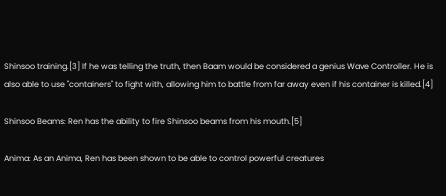Shinsoo training.[3] If he was telling the truth, then Baam would be considered a genius Wave Controller. He is also able to use "containers" to fight with, allowing him to battle from far away even if his container is killed.[4]

Shinsoo Beams: Ren has the ability to fire Shinsoo beams from his mouth.[5]

Anima: As an Anima, Ren has been shown to be able to control powerful creatures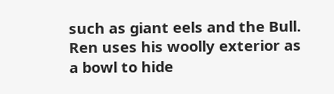such as giant eels and the Bull. Ren uses his woolly exterior as a bowl to hide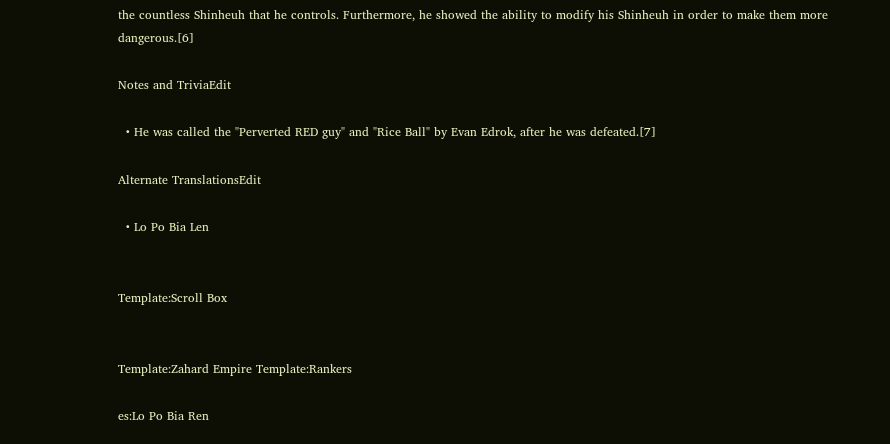the countless Shinheuh that he controls. Furthermore, he showed the ability to modify his Shinheuh in order to make them more dangerous.[6]

Notes and TriviaEdit

  • He was called the "Perverted RED guy" and "Rice Ball" by Evan Edrok, after he was defeated.[7]

Alternate TranslationsEdit

  • Lo Po Bia Len


Template:Scroll Box


Template:Zahard Empire Template:Rankers

es:Lo Po Bia Ren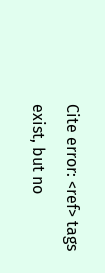Cite error: <ref> tags exist, but no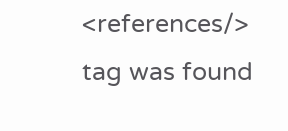<references/> tag was found